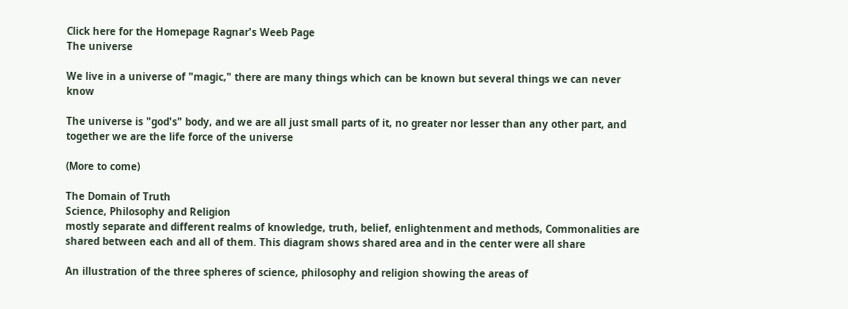Click here for the Homepage Ragnar's Weeb Page
The universe

We live in a universe of "magic," there are many things which can be known but several things we can never know

The universe is "god's" body, and we are all just small parts of it, no greater nor lesser than any other part, and together we are the life force of the universe

(More to come)

The Domain of Truth
Science, Philosophy and Religion
mostly separate and different realms of knowledge, truth, belief, enlightenment and methods, Commonalities are shared between each and all of them. This diagram shows shared area and in the center were all share

An illustration of the three spheres of science, philosophy and religion showing the areas of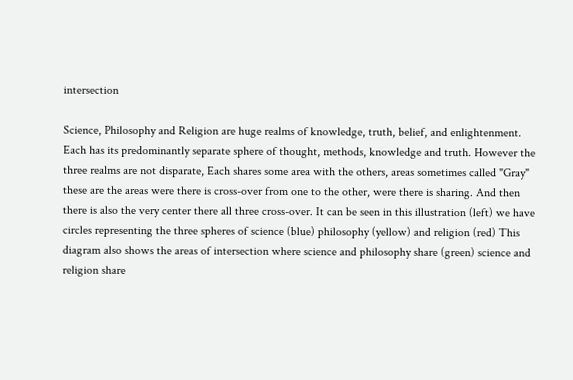intersection

Science, Philosophy and Religion are huge realms of knowledge, truth, belief, and enlightenment. Each has its predominantly separate sphere of thought, methods, knowledge and truth. However the three realms are not disparate, Each shares some area with the others, areas sometimes called "Gray" these are the areas were there is cross-over from one to the other, were there is sharing. And then there is also the very center there all three cross-over. It can be seen in this illustration (left) we have circles representing the three spheres of science (blue) philosophy (yellow) and religion (red) This diagram also shows the areas of intersection where science and philosophy share (green) science and religion share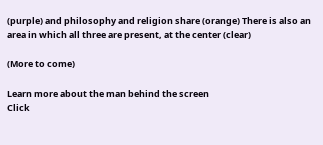(purple) and philosophy and religion share (orange) There is also an area in which all three are present, at the center (clear)

(More to come)

Learn more about the man behind the screen
Click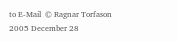to E-Mail  © Ragnar Torfason
2005 December 28